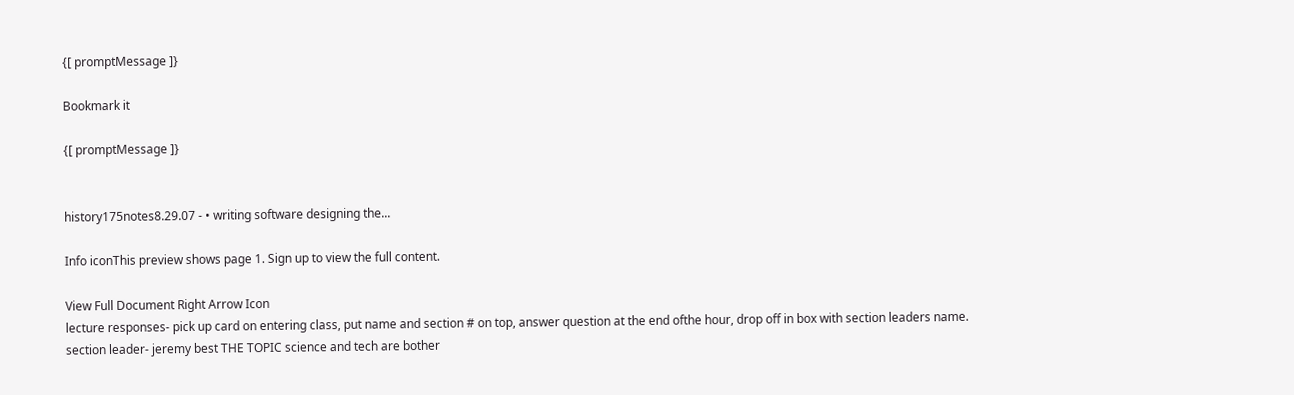{[ promptMessage ]}

Bookmark it

{[ promptMessage ]}


history175notes8.29.07 - • writing software designing the...

Info iconThis preview shows page 1. Sign up to view the full content.

View Full Document Right Arrow Icon
lecture responses- pick up card on entering class, put name and section # on top, answer question at the end ofthe hour, drop off in box with section leaders name. section leader- jeremy best THE TOPIC science and tech are bother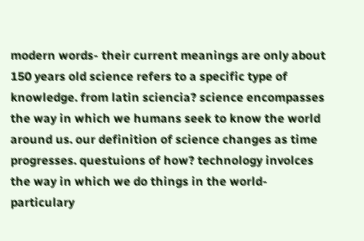modern words- their current meanings are only about 150 years old science refers to a specific type of knowledge. from latin sciencia? science encompasses the way in which we humans seek to know the world around us. our definition of science changes as time progresses. questuions of how? technology involces the way in which we do things in the world- particulary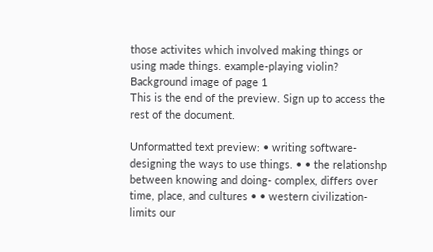those activites which involved making things or using made things. example-playing violin?
Background image of page 1
This is the end of the preview. Sign up to access the rest of the document.

Unformatted text preview: • writing software- designing the ways to use things. • • the relationshp between knowing and doing- complex, differs over time, place, and cultures • • western civilization- limits our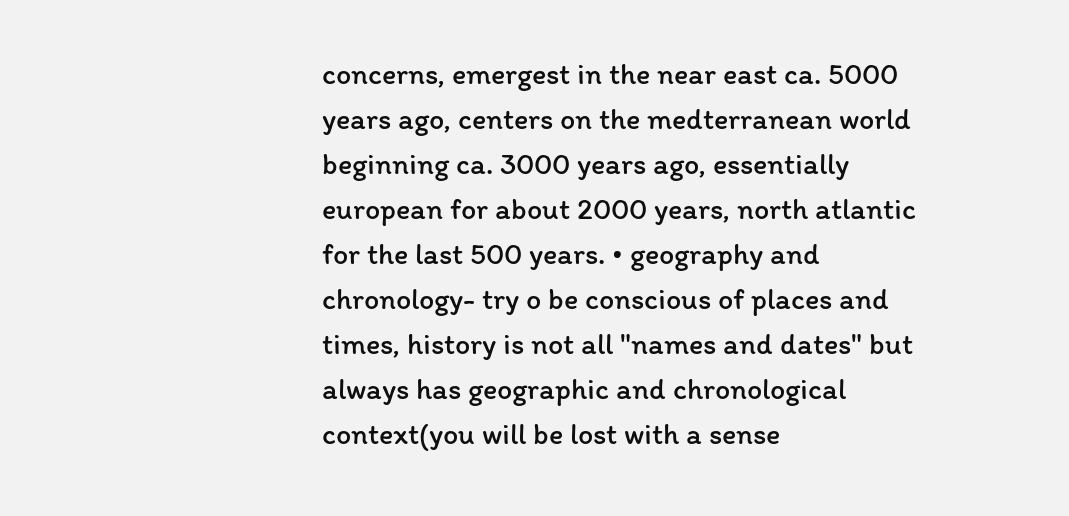concerns, emergest in the near east ca. 5000 years ago, centers on the medterranean world beginning ca. 3000 years ago, essentially european for about 2000 years, north atlantic for the last 500 years. • geography and chronology- try o be conscious of places and times, history is not all "names and dates" but always has geographic and chronological context(you will be lost with a sense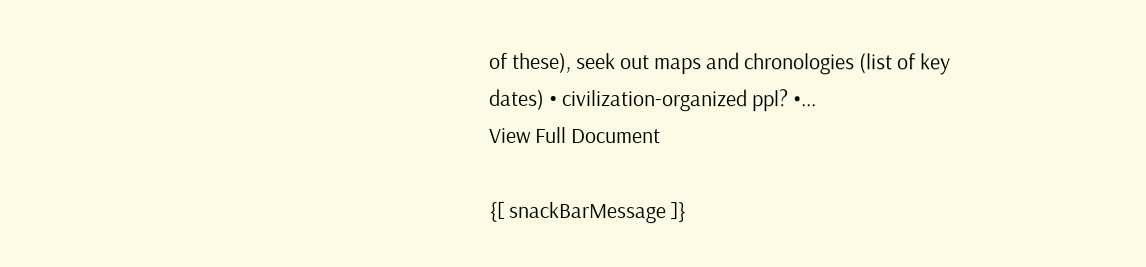of these), seek out maps and chronologies (list of key dates) • civilization-organized ppl? •...
View Full Document

{[ snackBarMessage ]}